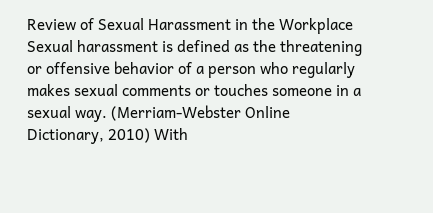Review of Sexual Harassment in the Workplace Sexual harassment is defined as the threatening or offensive behavior of a person who regularly makes sexual comments or touches someone in a sexual way. (Merriam-Webster Online Dictionary, 2010) With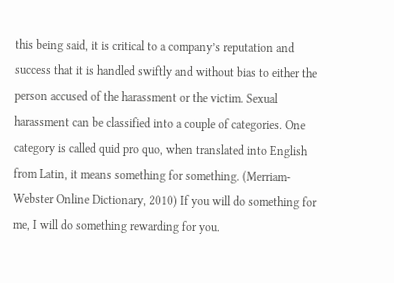this being said, it is critical to a company’s reputation and success that it is handled swiftly and without bias to either the person accused of the harassment or the victim. Sexual harassment can be classified into a couple of categories. One category is called quid pro quo, when translated into English from Latin, it means something for something. (Merriam-Webster Online Dictionary, 2010) If you will do something for me, I will do something rewarding for you.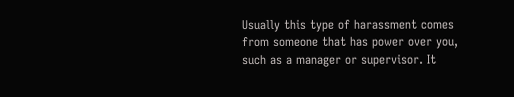Usually this type of harassment comes from someone that has power over you, such as a manager or supervisor. It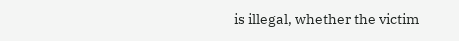is illegal, whether the victim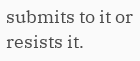submits to it or resists it.